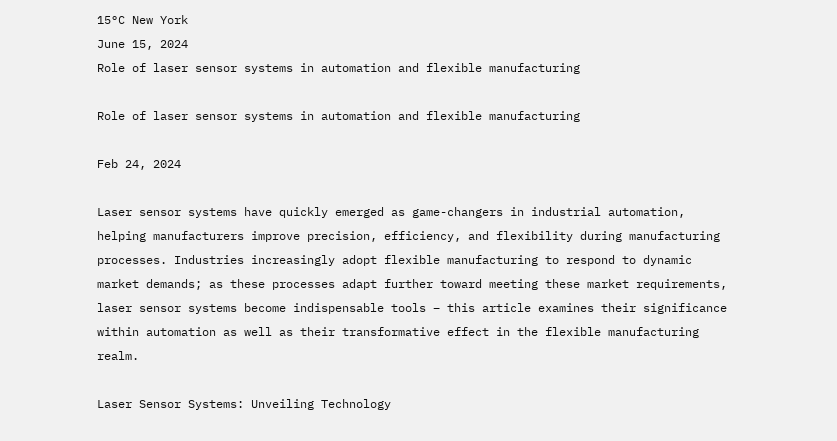15°C New York
June 15, 2024
Role of laser sensor systems in automation and flexible manufacturing

Role of laser sensor systems in automation and flexible manufacturing

Feb 24, 2024

Laser sensor systems have quickly emerged as game-changers in industrial automation, helping manufacturers improve precision, efficiency, and flexibility during manufacturing processes. Industries increasingly adopt flexible manufacturing to respond to dynamic market demands; as these processes adapt further toward meeting these market requirements, laser sensor systems become indispensable tools – this article examines their significance within automation as well as their transformative effect in the flexible manufacturing realm.

Laser Sensor Systems: Unveiling Technology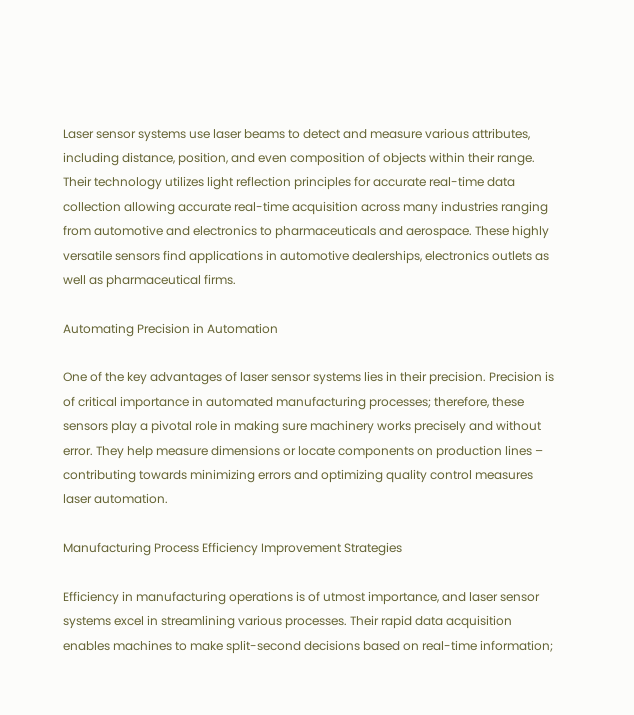Laser sensor systems use laser beams to detect and measure various attributes, including distance, position, and even composition of objects within their range. Their technology utilizes light reflection principles for accurate real-time data collection allowing accurate real-time acquisition across many industries ranging from automotive and electronics to pharmaceuticals and aerospace. These highly versatile sensors find applications in automotive dealerships, electronics outlets as well as pharmaceutical firms.

Automating Precision in Automation

One of the key advantages of laser sensor systems lies in their precision. Precision is of critical importance in automated manufacturing processes; therefore, these sensors play a pivotal role in making sure machinery works precisely and without error. They help measure dimensions or locate components on production lines – contributing towards minimizing errors and optimizing quality control measures laser automation.

Manufacturing Process Efficiency Improvement Strategies

Efficiency in manufacturing operations is of utmost importance, and laser sensor systems excel in streamlining various processes. Their rapid data acquisition enables machines to make split-second decisions based on real-time information;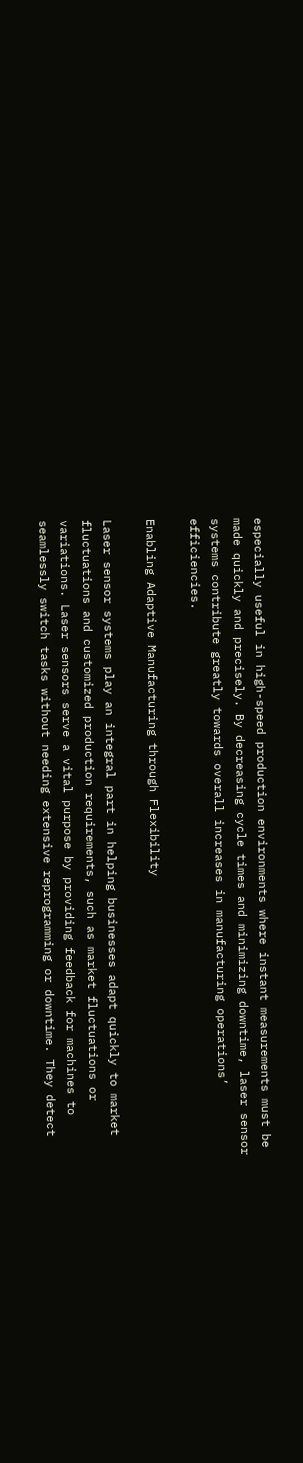especially useful in high-speed production environments where instant measurements must be made quickly and precisely. By decreasing cycle times and minimizing downtime, laser sensor systems contribute greatly towards overall increases in manufacturing operations’ efficiencies.

Enabling Adaptive Manufacturing through Flexibility

Laser sensor systems play an integral part in helping businesses adapt quickly to market fluctuations and customized production requirements, such as market fluctuations or variations. Laser sensors serve a vital purpose by providing feedback for machines to seamlessly switch tasks without needing extensive reprogramming or downtime. They detect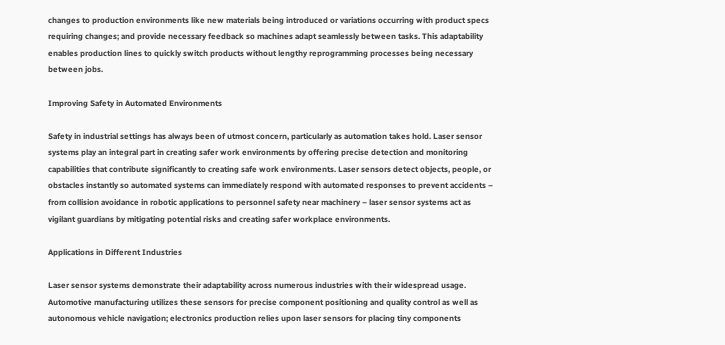changes to production environments like new materials being introduced or variations occurring with product specs requiring changes; and provide necessary feedback so machines adapt seamlessly between tasks. This adaptability enables production lines to quickly switch products without lengthy reprogramming processes being necessary between jobs.

Improving Safety in Automated Environments

Safety in industrial settings has always been of utmost concern, particularly as automation takes hold. Laser sensor systems play an integral part in creating safer work environments by offering precise detection and monitoring capabilities that contribute significantly to creating safe work environments. Laser sensors detect objects, people, or obstacles instantly so automated systems can immediately respond with automated responses to prevent accidents – from collision avoidance in robotic applications to personnel safety near machinery – laser sensor systems act as vigilant guardians by mitigating potential risks and creating safer workplace environments.

Applications in Different Industries

Laser sensor systems demonstrate their adaptability across numerous industries with their widespread usage. Automotive manufacturing utilizes these sensors for precise component positioning and quality control as well as autonomous vehicle navigation; electronics production relies upon laser sensors for placing tiny components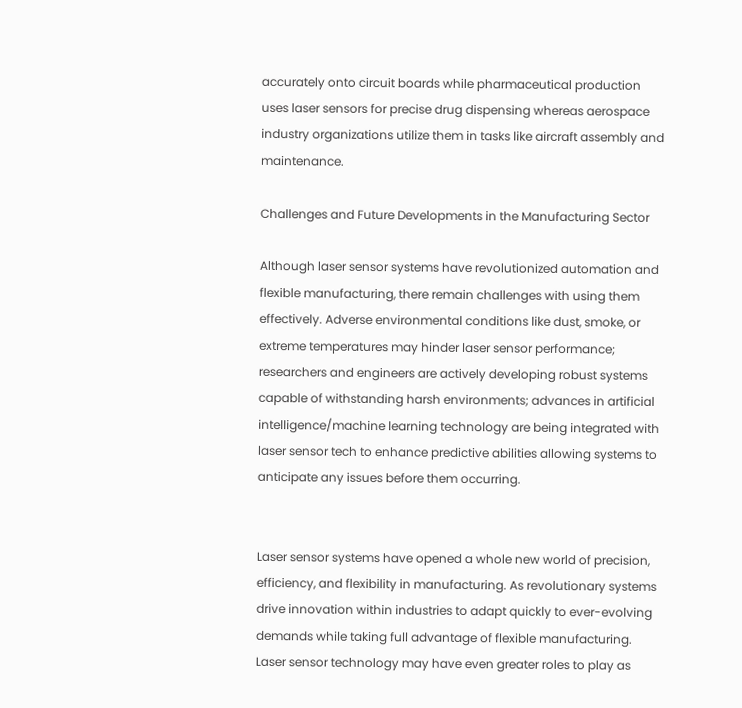accurately onto circuit boards while pharmaceutical production uses laser sensors for precise drug dispensing whereas aerospace industry organizations utilize them in tasks like aircraft assembly and maintenance.

Challenges and Future Developments in the Manufacturing Sector

Although laser sensor systems have revolutionized automation and flexible manufacturing, there remain challenges with using them effectively. Adverse environmental conditions like dust, smoke, or extreme temperatures may hinder laser sensor performance; researchers and engineers are actively developing robust systems capable of withstanding harsh environments; advances in artificial intelligence/machine learning technology are being integrated with laser sensor tech to enhance predictive abilities allowing systems to anticipate any issues before them occurring.


Laser sensor systems have opened a whole new world of precision, efficiency, and flexibility in manufacturing. As revolutionary systems drive innovation within industries to adapt quickly to ever-evolving demands while taking full advantage of flexible manufacturing. Laser sensor technology may have even greater roles to play as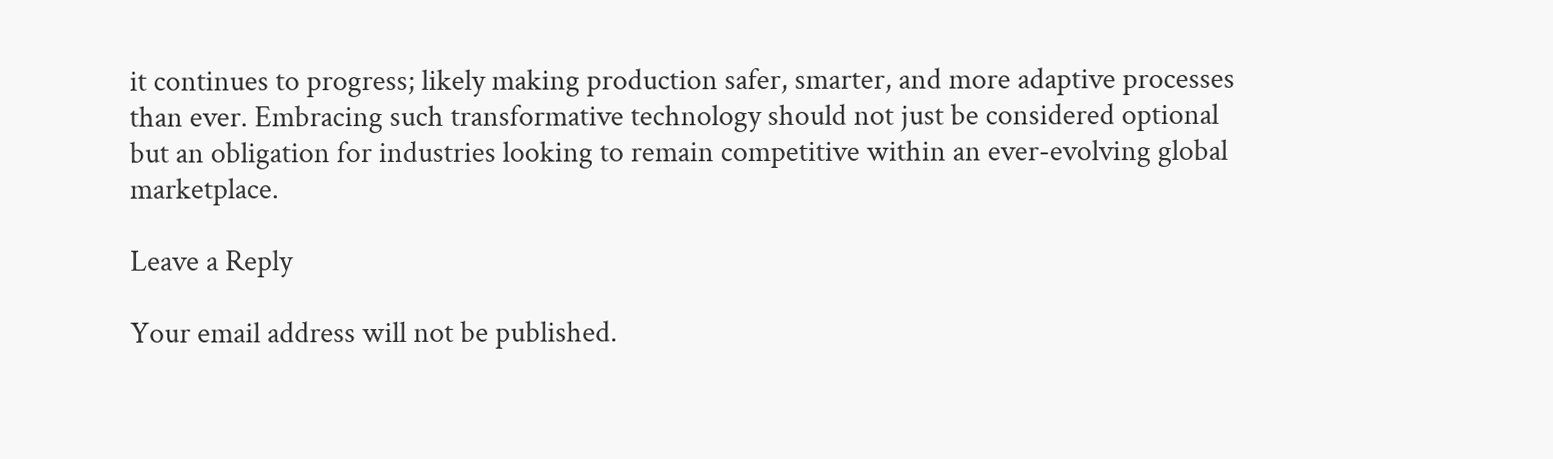it continues to progress; likely making production safer, smarter, and more adaptive processes than ever. Embracing such transformative technology should not just be considered optional but an obligation for industries looking to remain competitive within an ever-evolving global marketplace.

Leave a Reply

Your email address will not be published.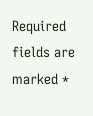Required fields are marked *